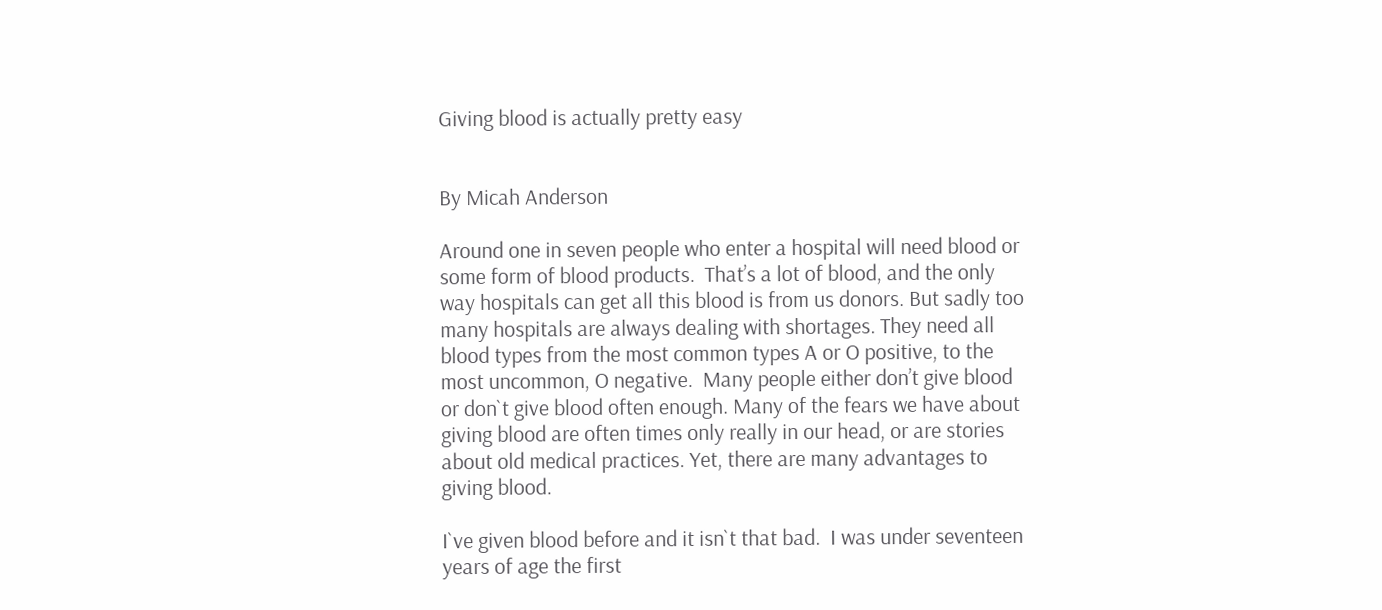Giving blood is actually pretty easy


By Micah Anderson

Around one in seven people who enter a hospital will need blood or some form of blood products.  That’s a lot of blood, and the only way hospitals can get all this blood is from us donors. But sadly too many hospitals are always dealing with shortages. They need all blood types from the most common types A or O positive, to the most uncommon, O negative.  Many people either don’t give blood or don`t give blood often enough. Many of the fears we have about giving blood are often times only really in our head, or are stories about old medical practices. Yet, there are many advantages to giving blood.

I`ve given blood before and it isn`t that bad.  I was under seventeen years of age the first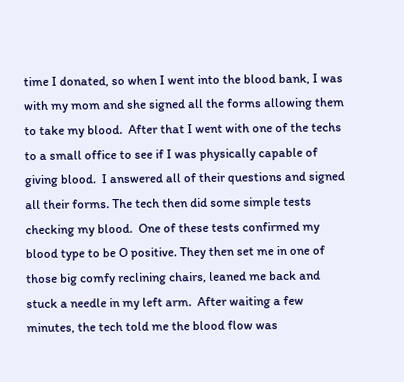time I donated, so when I went into the blood bank, I was with my mom and she signed all the forms allowing them to take my blood.  After that I went with one of the techs to a small office to see if I was physically capable of giving blood.  I answered all of their questions and signed all their forms. The tech then did some simple tests checking my blood.  One of these tests confirmed my blood type to be O positive. They then set me in one of those big comfy reclining chairs, leaned me back and stuck a needle in my left arm.  After waiting a few minutes, the tech told me the blood flow was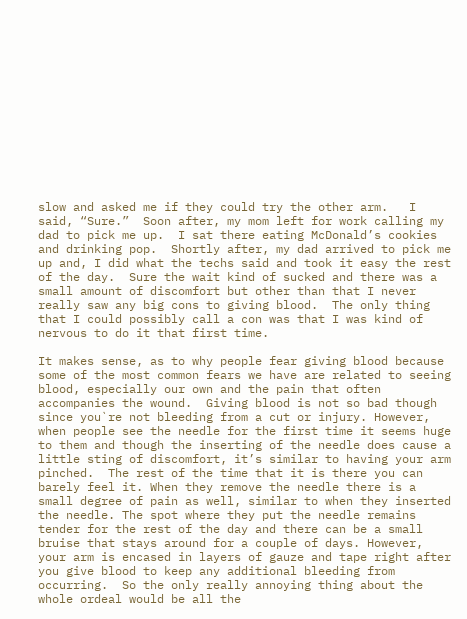slow and asked me if they could try the other arm.   I said, “Sure.”  Soon after, my mom left for work calling my dad to pick me up.  I sat there eating McDonald’s cookies and drinking pop.  Shortly after, my dad arrived to pick me up and, I did what the techs said and took it easy the rest of the day.  Sure the wait kind of sucked and there was a small amount of discomfort but other than that I never really saw any big cons to giving blood.  The only thing that I could possibly call a con was that I was kind of nervous to do it that first time.

It makes sense, as to why people fear giving blood because some of the most common fears we have are related to seeing blood, especially our own and the pain that often accompanies the wound.  Giving blood is not so bad though since you`re not bleeding from a cut or injury. However, when people see the needle for the first time it seems huge to them and though the inserting of the needle does cause a little sting of discomfort, it’s similar to having your arm pinched.  The rest of the time that it is there you can barely feel it. When they remove the needle there is a small degree of pain as well, similar to when they inserted the needle. The spot where they put the needle remains tender for the rest of the day and there can be a small bruise that stays around for a couple of days. However, your arm is encased in layers of gauze and tape right after you give blood to keep any additional bleeding from occurring.  So the only really annoying thing about the whole ordeal would be all the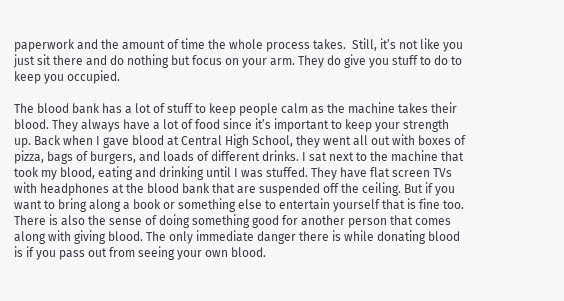paperwork and the amount of time the whole process takes.  Still, it’s not like you just sit there and do nothing but focus on your arm. They do give you stuff to do to keep you occupied.

The blood bank has a lot of stuff to keep people calm as the machine takes their blood. They always have a lot of food since it’s important to keep your strength up. Back when I gave blood at Central High School, they went all out with boxes of pizza, bags of burgers, and loads of different drinks. I sat next to the machine that took my blood, eating and drinking until I was stuffed. They have flat screen TVs with headphones at the blood bank that are suspended off the ceiling. But if you want to bring along a book or something else to entertain yourself that is fine too. There is also the sense of doing something good for another person that comes along with giving blood. The only immediate danger there is while donating blood is if you pass out from seeing your own blood.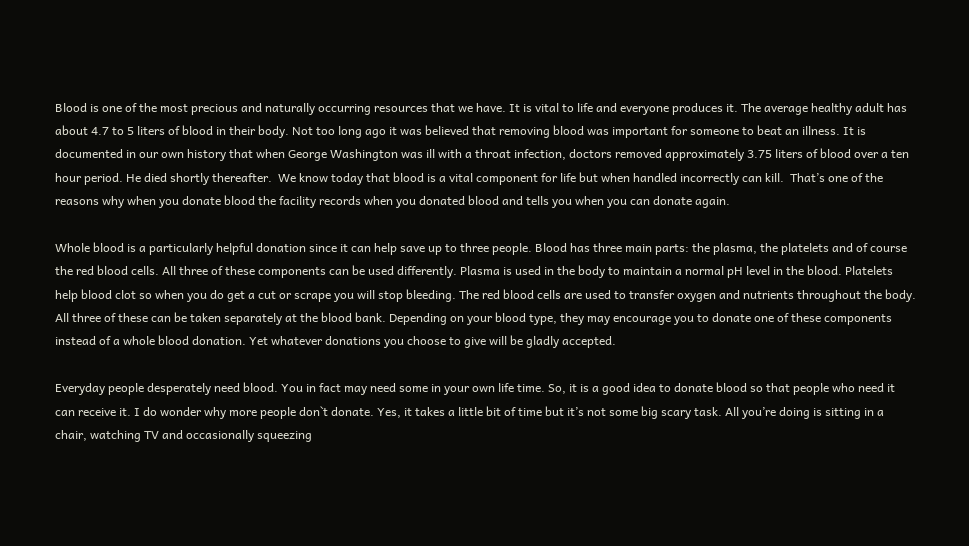Blood is one of the most precious and naturally occurring resources that we have. It is vital to life and everyone produces it. The average healthy adult has about 4.7 to 5 liters of blood in their body. Not too long ago it was believed that removing blood was important for someone to beat an illness. It is documented in our own history that when George Washington was ill with a throat infection, doctors removed approximately 3.75 liters of blood over a ten hour period. He died shortly thereafter.  We know today that blood is a vital component for life but when handled incorrectly can kill.  That’s one of the reasons why when you donate blood the facility records when you donated blood and tells you when you can donate again.

Whole blood is a particularly helpful donation since it can help save up to three people. Blood has three main parts: the plasma, the platelets and of course the red blood cells. All three of these components can be used differently. Plasma is used in the body to maintain a normal pH level in the blood. Platelets help blood clot so when you do get a cut or scrape you will stop bleeding. The red blood cells are used to transfer oxygen and nutrients throughout the body.  All three of these can be taken separately at the blood bank. Depending on your blood type, they may encourage you to donate one of these components instead of a whole blood donation. Yet whatever donations you choose to give will be gladly accepted.

Everyday people desperately need blood. You in fact may need some in your own life time. So, it is a good idea to donate blood so that people who need it can receive it. I do wonder why more people don`t donate. Yes, it takes a little bit of time but it’s not some big scary task. All you’re doing is sitting in a chair, watching TV and occasionally squeezing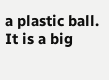a plastic ball. It is a big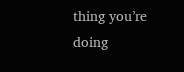thing you’re doing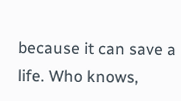because it can save a life. Who knows,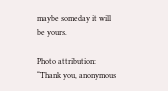maybe someday it will be yours.

Photo attribution: “Thank you, anonymous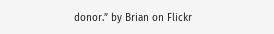donor.” by Brian on Flickr